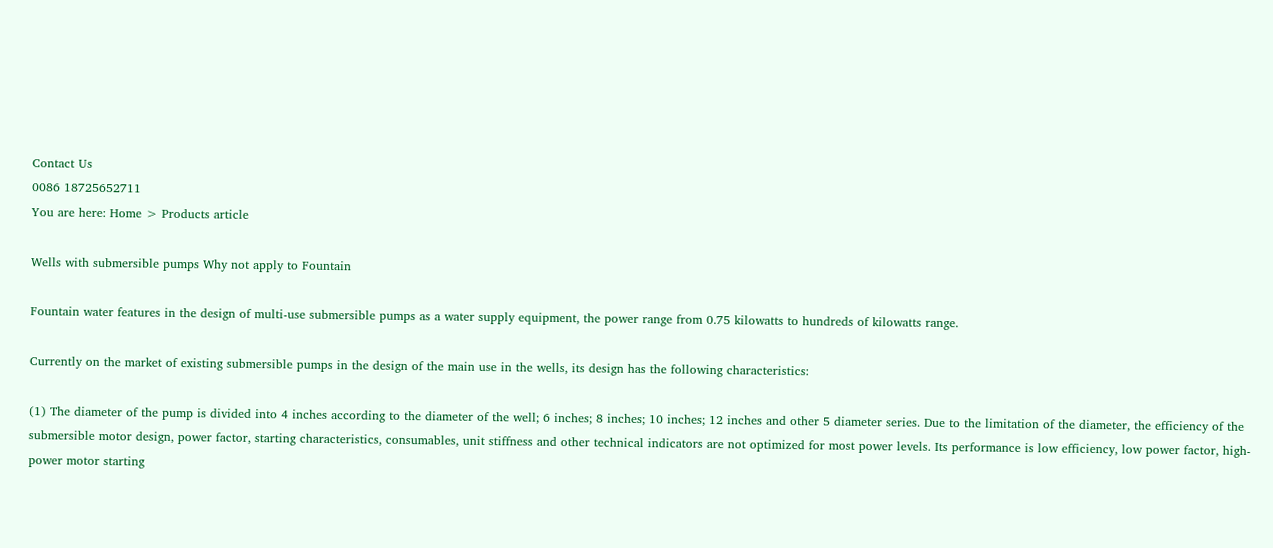Contact Us
0086 18725652711
You are here: Home > Products article

Wells with submersible pumps Why not apply to Fountain

Fountain water features in the design of multi-use submersible pumps as a water supply equipment, the power range from 0.75 kilowatts to hundreds of kilowatts range.

Currently on the market of existing submersible pumps in the design of the main use in the wells, its design has the following characteristics:

(1) The diameter of the pump is divided into 4 inches according to the diameter of the well; 6 inches; 8 inches; 10 inches; 12 inches and other 5 diameter series. Due to the limitation of the diameter, the efficiency of the submersible motor design, power factor, starting characteristics, consumables, unit stiffness and other technical indicators are not optimized for most power levels. Its performance is low efficiency, low power factor, high-power motor starting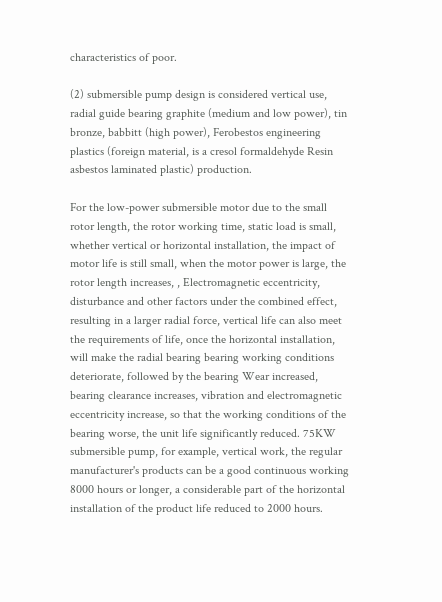characteristics of poor.

(2) submersible pump design is considered vertical use, radial guide bearing graphite (medium and low power), tin bronze, babbitt (high power), Ferobestos engineering plastics (foreign material, is a cresol formaldehyde Resin asbestos laminated plastic) production.

For the low-power submersible motor due to the small rotor length, the rotor working time, static load is small, whether vertical or horizontal installation, the impact of motor life is still small, when the motor power is large, the rotor length increases, , Electromagnetic eccentricity, disturbance and other factors under the combined effect, resulting in a larger radial force, vertical life can also meet the requirements of life, once the horizontal installation, will make the radial bearing bearing working conditions deteriorate, followed by the bearing Wear increased, bearing clearance increases, vibration and electromagnetic eccentricity increase, so that the working conditions of the bearing worse, the unit life significantly reduced. 75KW submersible pump, for example, vertical work, the regular manufacturer's products can be a good continuous working 8000 hours or longer, a considerable part of the horizontal installation of the product life reduced to 2000 hours.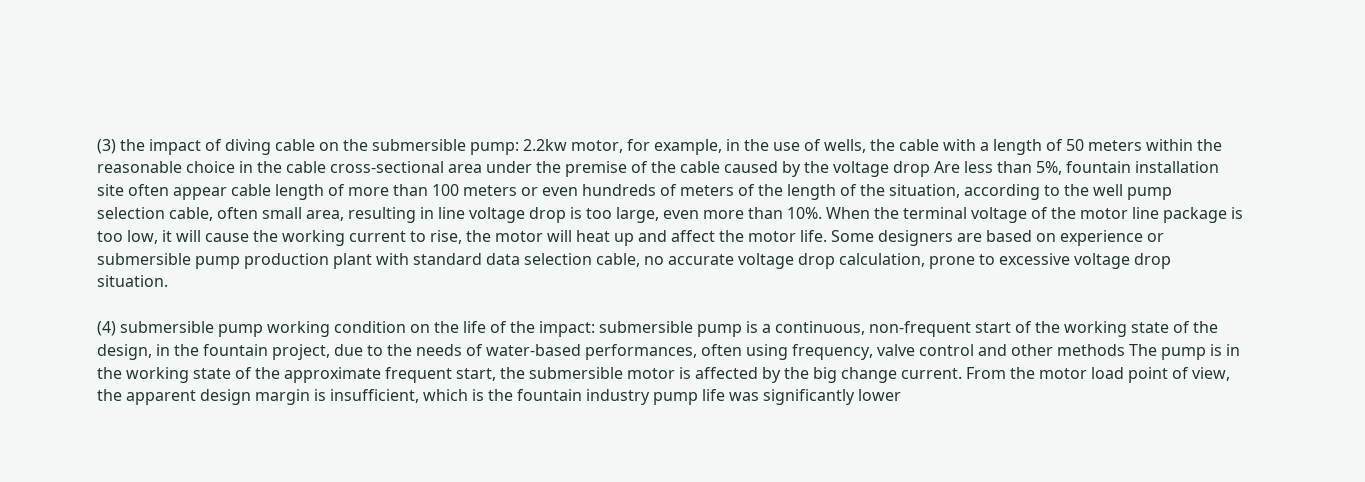(3) the impact of diving cable on the submersible pump: 2.2kw motor, for example, in the use of wells, the cable with a length of 50 meters within the reasonable choice in the cable cross-sectional area under the premise of the cable caused by the voltage drop Are less than 5%, fountain installation site often appear cable length of more than 100 meters or even hundreds of meters of the length of the situation, according to the well pump selection cable, often small area, resulting in line voltage drop is too large, even more than 10%. When the terminal voltage of the motor line package is too low, it will cause the working current to rise, the motor will heat up and affect the motor life. Some designers are based on experience or submersible pump production plant with standard data selection cable, no accurate voltage drop calculation, prone to excessive voltage drop situation.

(4) submersible pump working condition on the life of the impact: submersible pump is a continuous, non-frequent start of the working state of the design, in the fountain project, due to the needs of water-based performances, often using frequency, valve control and other methods The pump is in the working state of the approximate frequent start, the submersible motor is affected by the big change current. From the motor load point of view, the apparent design margin is insufficient, which is the fountain industry pump life was significantly lower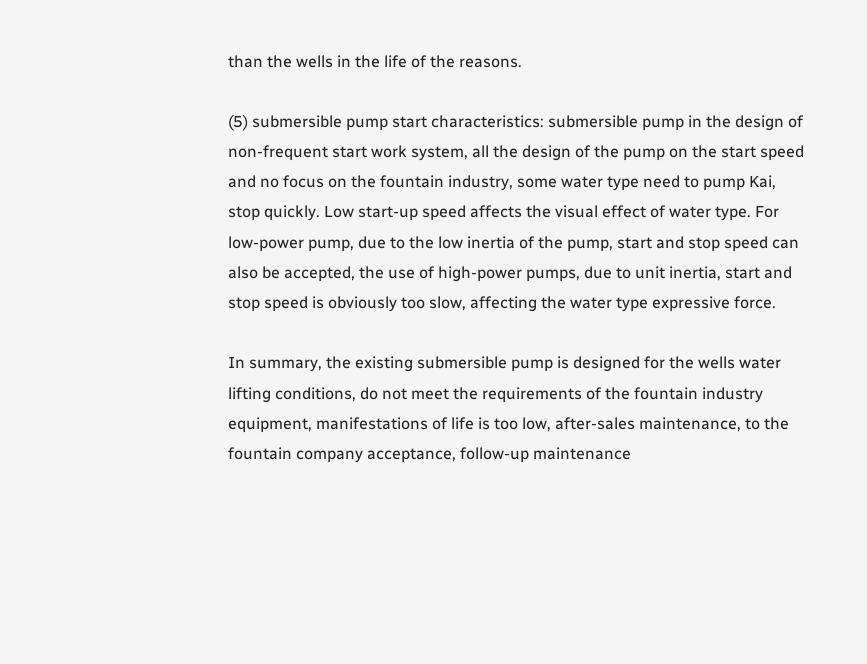than the wells in the life of the reasons.

(5) submersible pump start characteristics: submersible pump in the design of non-frequent start work system, all the design of the pump on the start speed and no focus on the fountain industry, some water type need to pump Kai, stop quickly. Low start-up speed affects the visual effect of water type. For low-power pump, due to the low inertia of the pump, start and stop speed can also be accepted, the use of high-power pumps, due to unit inertia, start and stop speed is obviously too slow, affecting the water type expressive force.

In summary, the existing submersible pump is designed for the wells water lifting conditions, do not meet the requirements of the fountain industry equipment, manifestations of life is too low, after-sales maintenance, to the fountain company acceptance, follow-up maintenance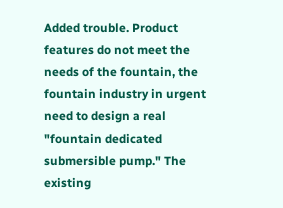Added trouble. Product features do not meet the needs of the fountain, the fountain industry in urgent need to design a real "fountain dedicated submersible pump." The existing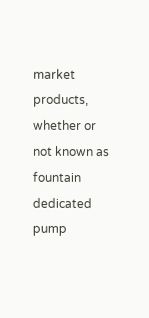market products, whether or not known as fountain dedicated pump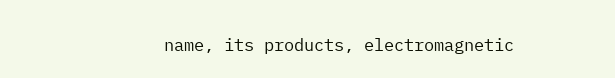name, its products, electromagnetic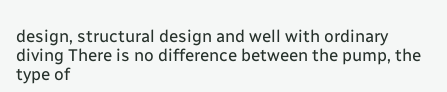design, structural design and well with ordinary diving There is no difference between the pump, the type of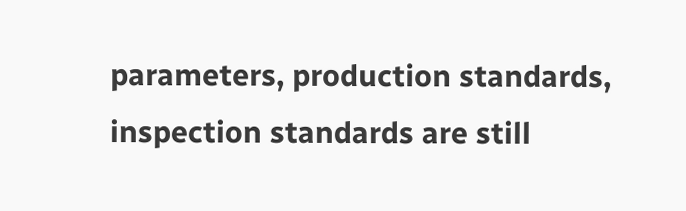parameters, production standards, inspection standards are still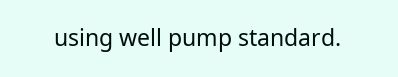using well pump standard.